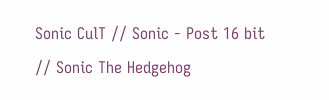Sonic CulT // Sonic - Post 16 bit // Sonic The Hedgehog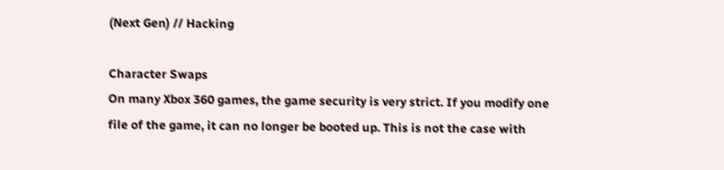(Next Gen) // Hacking

Character Swaps
On many Xbox 360 games, the game security is very strict. If you modify one file of the game, it can no longer be booted up. This is not the case with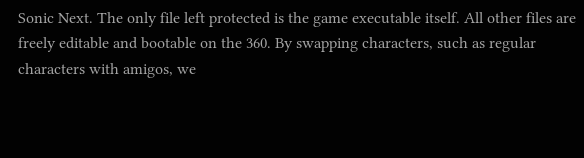Sonic Next. The only file left protected is the game executable itself. All other files are freely editable and bootable on the 360. By swapping characters, such as regular characters with amigos, we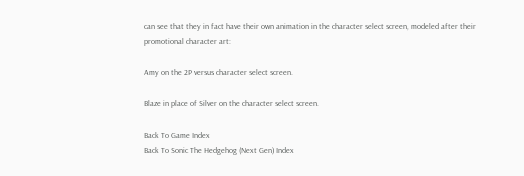can see that they in fact have their own animation in the character select screen, modeled after their promotional character art:

Amy on the 2P versus character select screen.

Blaze in place of Silver on the character select screen.

Back To Game Index
Back To Sonic The Hedgehog (Next Gen) Index